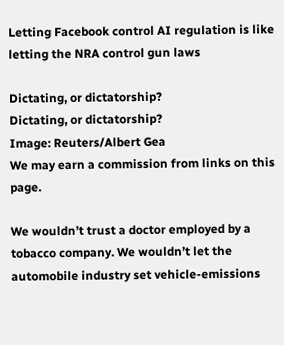Letting Facebook control AI regulation is like letting the NRA control gun laws

Dictating, or dictatorship?
Dictating, or dictatorship?
Image: Reuters/Albert Gea
We may earn a commission from links on this page.

We wouldn’t trust a doctor employed by a tobacco company. We wouldn’t let the automobile industry set vehicle-emissions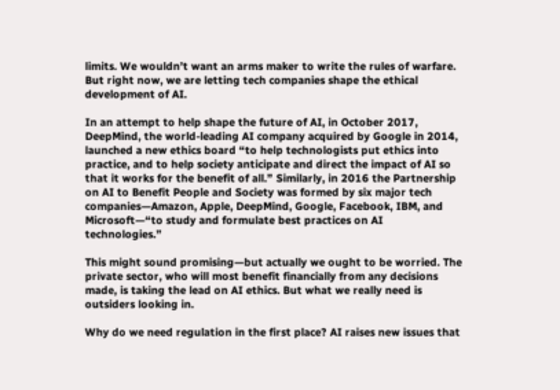limits. We wouldn’t want an arms maker to write the rules of warfare. But right now, we are letting tech companies shape the ethical development of AI.

In an attempt to help shape the future of AI, in October 2017, DeepMind, the world-leading AI company acquired by Google in 2014, launched a new ethics board “to help technologists put ethics into practice, and to help society anticipate and direct the impact of AI so that it works for the benefit of all.” Similarly, in 2016 the Partnership on AI to Benefit People and Society was formed by six major tech companies—Amazon, Apple, DeepMind, Google, Facebook, IBM, and Microsoft—“to study and formulate best practices on AI technologies.”

This might sound promising—but actually we ought to be worried. The private sector, who will most benefit financially from any decisions made, is taking the lead on AI ethics. But what we really need is outsiders looking in.

Why do we need regulation in the first place? AI raises new issues that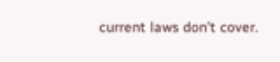current laws don’t cover.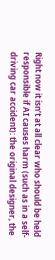Right now it isn’t at all clear who should be held responsible if AI causes harm (such as in a self-driving car accident): the original designer, the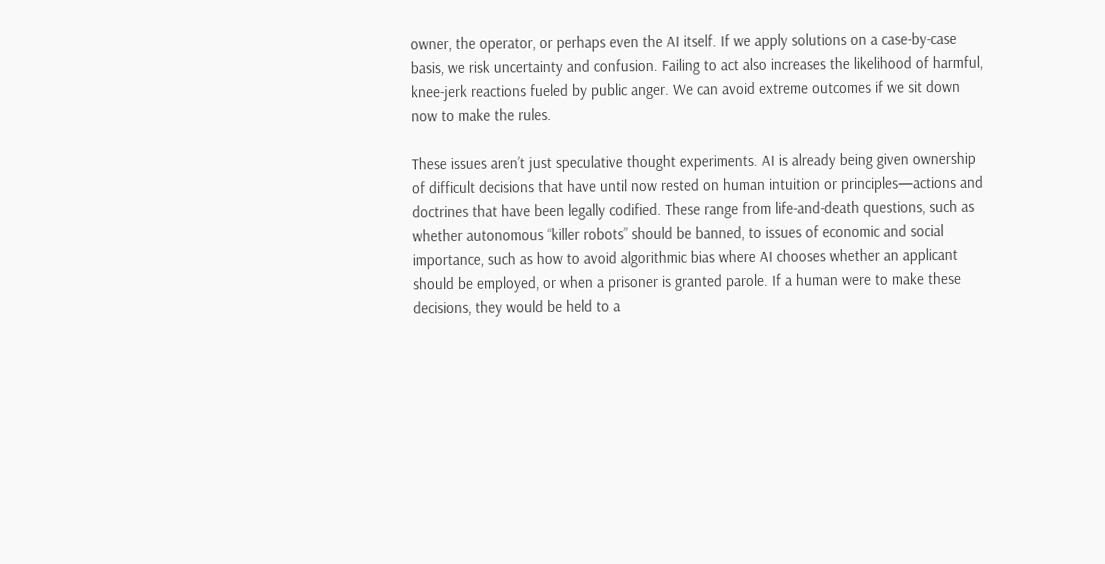owner, the operator, or perhaps even the AI itself. If we apply solutions on a case-by-case basis, we risk uncertainty and confusion. Failing to act also increases the likelihood of harmful, knee-jerk reactions fueled by public anger. We can avoid extreme outcomes if we sit down now to make the rules.

These issues aren’t just speculative thought experiments. AI is already being given ownership of difficult decisions that have until now rested on human intuition or principles—actions and doctrines that have been legally codified. These range from life-and-death questions, such as whether autonomous “killer robots” should be banned, to issues of economic and social importance, such as how to avoid algorithmic bias where AI chooses whether an applicant should be employed, or when a prisoner is granted parole. If a human were to make these decisions, they would be held to a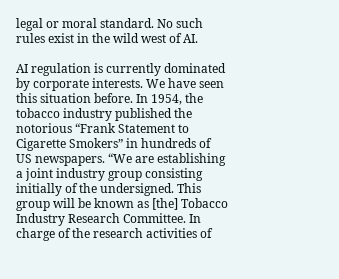legal or moral standard. No such rules exist in the wild west of AI.

AI regulation is currently dominated by corporate interests. We have seen this situation before. In 1954, the tobacco industry published the notorious “Frank Statement to Cigarette Smokers” in hundreds of US newspapers. “We are establishing a joint industry group consisting initially of the undersigned. This group will be known as [the] Tobacco Industry Research Committee. In charge of the research activities of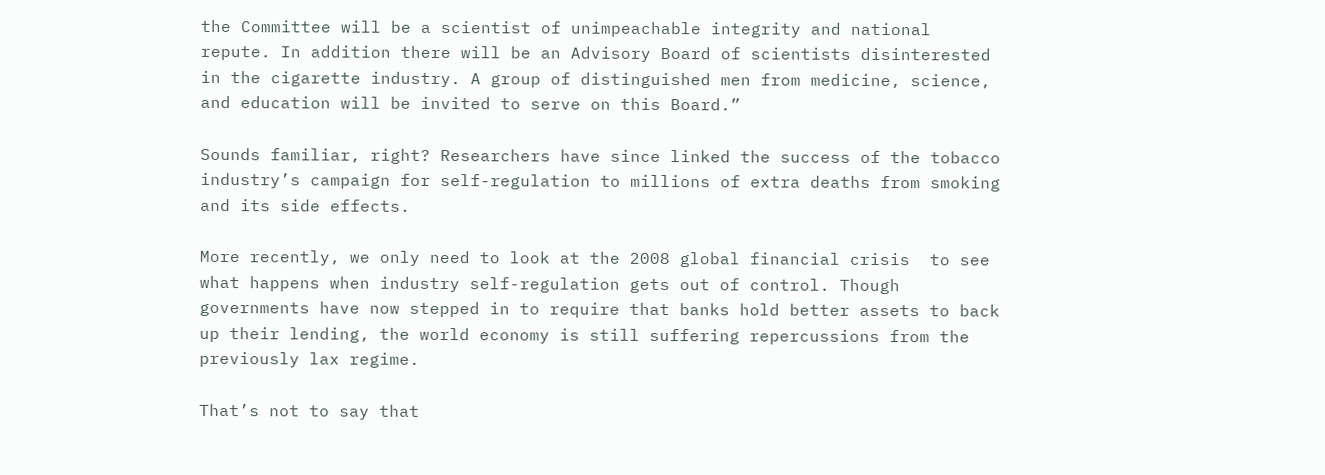the Committee will be a scientist of unimpeachable integrity and national repute. In addition there will be an Advisory Board of scientists disinterested in the cigarette industry. A group of distinguished men from medicine, science, and education will be invited to serve on this Board.”

Sounds familiar, right? Researchers have since linked the success of the tobacco industry’s campaign for self-regulation to millions of extra deaths from smoking and its side effects.

More recently, we only need to look at the 2008 global financial crisis  to see what happens when industry self-regulation gets out of control. Though governments have now stepped in to require that banks hold better assets to back up their lending, the world economy is still suffering repercussions from the previously lax regime.

That’s not to say that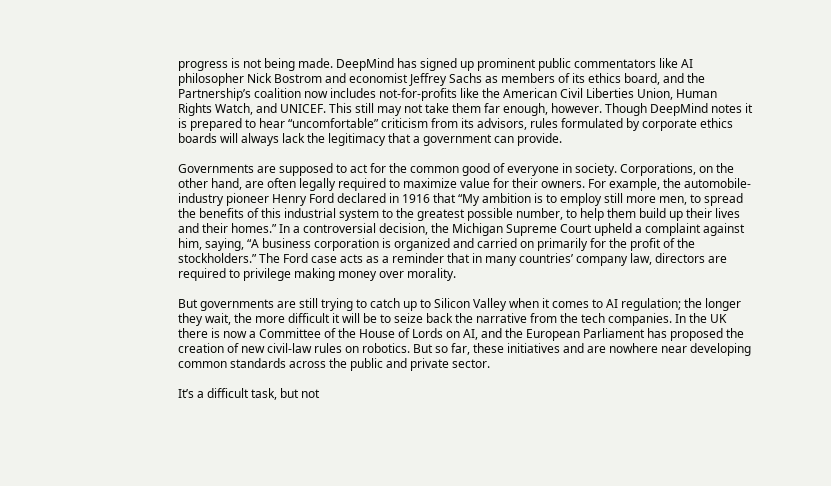progress is not being made. DeepMind has signed up prominent public commentators like AI philosopher Nick Bostrom and economist Jeffrey Sachs as members of its ethics board, and the Partnership’s coalition now includes not-for-profits like the American Civil Liberties Union, Human Rights Watch, and UNICEF. This still may not take them far enough, however. Though DeepMind notes it is prepared to hear “uncomfortable” criticism from its advisors, rules formulated by corporate ethics boards will always lack the legitimacy that a government can provide.

Governments are supposed to act for the common good of everyone in society. Corporations, on the other hand, are often legally required to maximize value for their owners. For example, the automobile-industry pioneer Henry Ford declared in 1916 that “My ambition is to employ still more men, to spread the benefits of this industrial system to the greatest possible number, to help them build up their lives and their homes.” In a controversial decision, the Michigan Supreme Court upheld a complaint against him, saying, “A business corporation is organized and carried on primarily for the profit of the stockholders.” The Ford case acts as a reminder that in many countries’ company law, directors are required to privilege making money over morality.

But governments are still trying to catch up to Silicon Valley when it comes to AI regulation; the longer they wait, the more difficult it will be to seize back the narrative from the tech companies. In the UK there is now a Committee of the House of Lords on AI, and the European Parliament has proposed the creation of new civil-law rules on robotics. But so far, these initiatives and are nowhere near developing common standards across the public and private sector.

It’s a difficult task, but not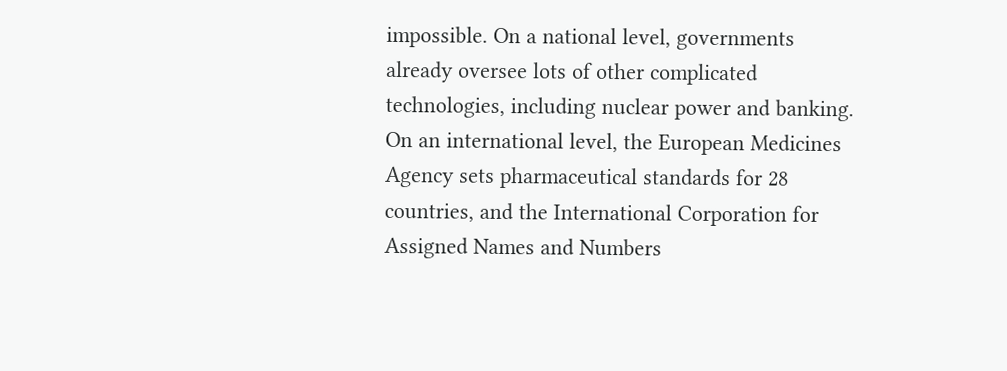impossible. On a national level, governments already oversee lots of other complicated technologies, including nuclear power and banking. On an international level, the European Medicines Agency sets pharmaceutical standards for 28 countries, and the International Corporation for Assigned Names and Numbers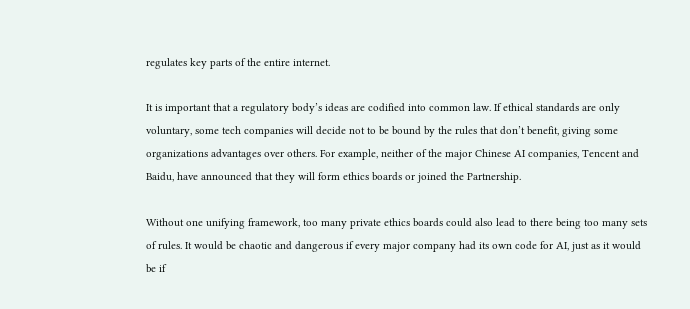regulates key parts of the entire internet.

It is important that a regulatory body’s ideas are codified into common law. If ethical standards are only voluntary, some tech companies will decide not to be bound by the rules that don’t benefit, giving some organizations advantages over others. For example, neither of the major Chinese AI companies, Tencent and Baidu, have announced that they will form ethics boards or joined the Partnership.

Without one unifying framework, too many private ethics boards could also lead to there being too many sets of rules. It would be chaotic and dangerous if every major company had its own code for AI, just as it would be if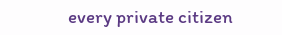every private citizen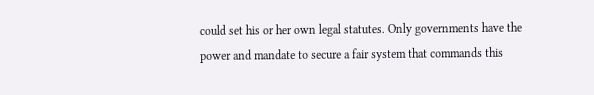could set his or her own legal statutes. Only governments have the power and mandate to secure a fair system that commands this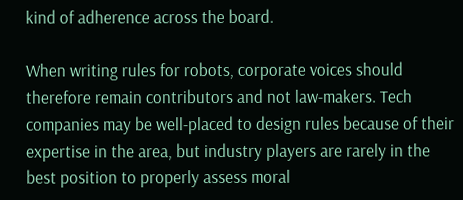kind of adherence across the board.

When writing rules for robots, corporate voices should therefore remain contributors and not law-makers. Tech companies may be well-placed to design rules because of their expertise in the area, but industry players are rarely in the best position to properly assess moral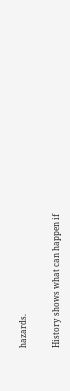hazards.

History shows what can happen if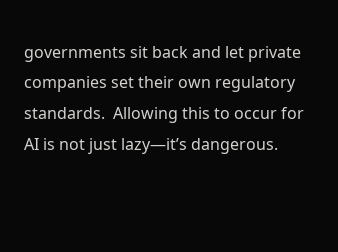governments sit back and let private companies set their own regulatory standards.  Allowing this to occur for AI is not just lazy—it’s dangerous.